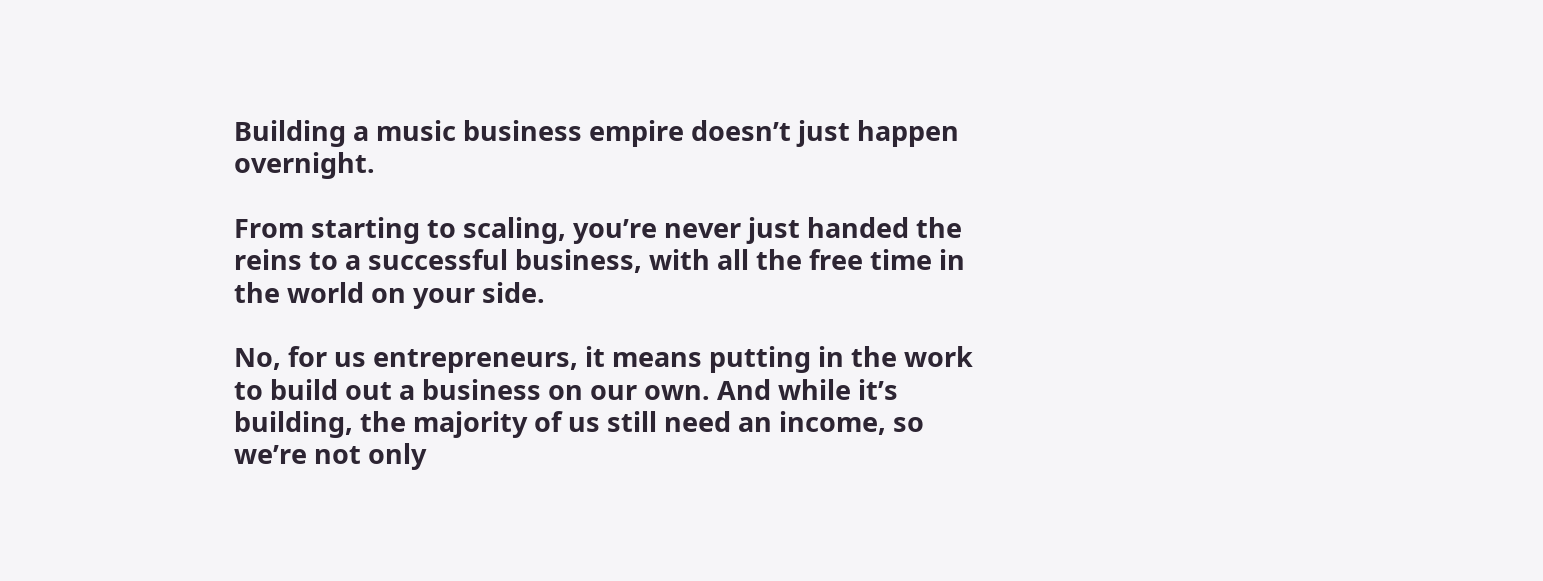Building a music business empire doesn’t just happen overnight.

From starting to scaling, you’re never just handed the reins to a successful business, with all the free time in the world on your side.

No, for us entrepreneurs, it means putting in the work to build out a business on our own. And while it’s building, the majority of us still need an income, so we’re not only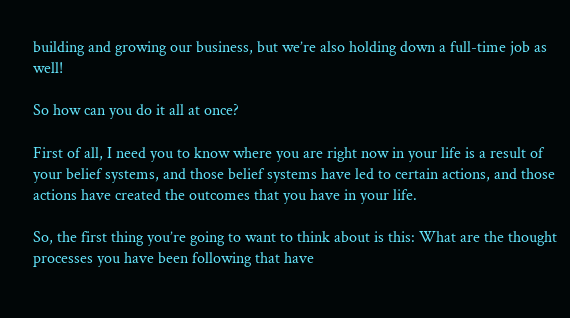building and growing our business, but we’re also holding down a full-time job as well!

So how can you do it all at once?

First of all, I need you to know where you are right now in your life is a result of your belief systems, and those belief systems have led to certain actions, and those actions have created the outcomes that you have in your life.

So, the first thing you’re going to want to think about is this: What are the thought processes you have been following that have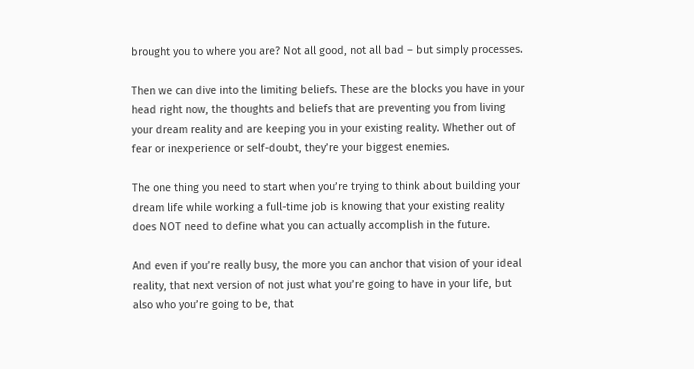brought you to where you are? Not all good, not all bad – but simply processes.

Then we can dive into the limiting beliefs. These are the blocks you have in your head right now, the thoughts and beliefs that are preventing you from living your dream reality and are keeping you in your existing reality. Whether out of fear or inexperience or self-doubt, they’re your biggest enemies.

The one thing you need to start when you’re trying to think about building your dream life while working a full-time job is knowing that your existing reality does NOT need to define what you can actually accomplish in the future.

And even if you’re really busy, the more you can anchor that vision of your ideal reality, that next version of not just what you’re going to have in your life, but also who you’re going to be, that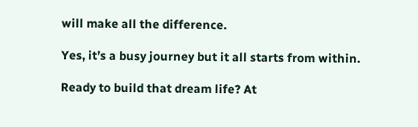will make all the difference.

Yes, it’s a busy journey but it all starts from within.

Ready to build that dream life? At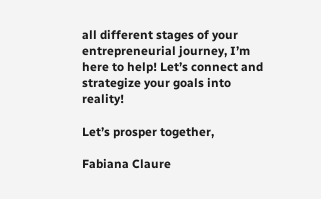all different stages of your entrepreneurial journey, I’m here to help! Let’s connect and strategize your goals into reality!

Let’s prosper together,

Fabiana Claure